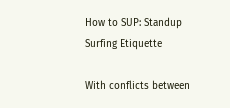How to SUP: Standup Surfing Etiquette

With conflicts between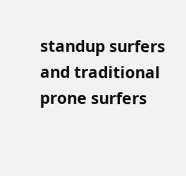standup surfers and traditional prone surfers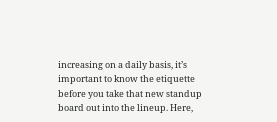increasing on a daily basis, it’s important to know the etiquette before you take that new standup board out into the lineup. Here,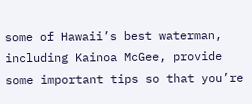some of Hawaii’s best waterman, including Kainoa McGee, provide some important tips so that you’re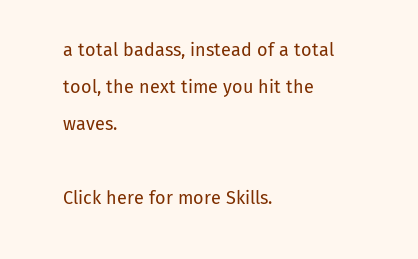a total badass, instead of a total tool, the next time you hit the waves.

Click here for more Skills.